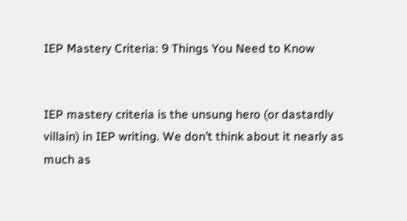IEP Mastery Criteria: 9 Things You Need to Know


IEP mastery criteria is the unsung hero (or dastardly villain) in IEP writing. We don’t think about it nearly as much as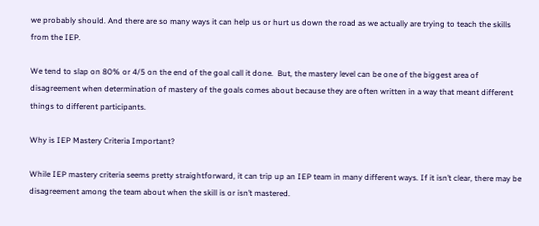we probably should. And there are so many ways it can help us or hurt us down the road as we actually are trying to teach the skills from the IEP.

We tend to slap on 80% or 4/5 on the end of the goal call it done.  But, the mastery level can be one of the biggest area of disagreement when determination of mastery of the goals comes about because they are often written in a way that meant different things to different participants.

Why is IEP Mastery Criteria Important?

While IEP mastery criteria seems pretty straightforward, it can trip up an IEP team in many different ways. If it isn’t clear, there may be disagreement among the team about when the skill is or isn’t mastered.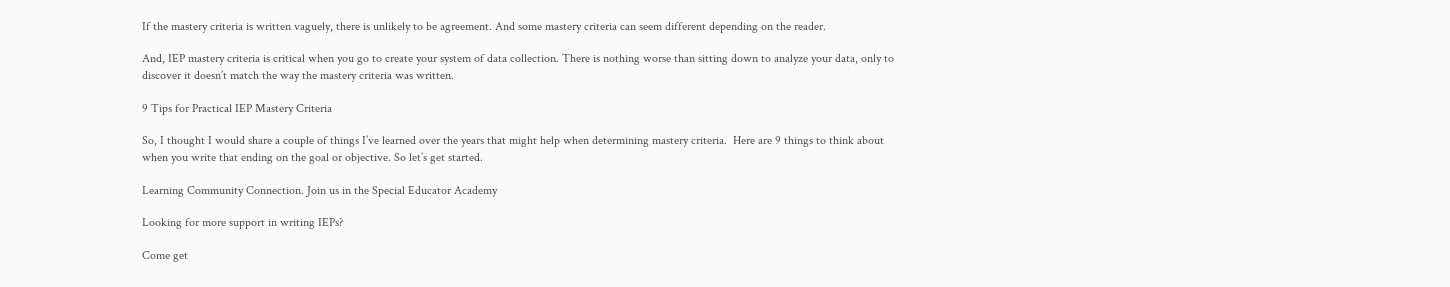If the mastery criteria is written vaguely, there is unlikely to be agreement. And some mastery criteria can seem different depending on the reader.

And, IEP mastery criteria is critical when you go to create your system of data collection. There is nothing worse than sitting down to analyze your data, only to discover it doesn’t match the way the mastery criteria was written.

9 Tips for Practical IEP Mastery Criteria

So, I thought I would share a couple of things I’ve learned over the years that might help when determining mastery criteria.  Here are 9 things to think about when you write that ending on the goal or objective. So let’s get started.

Learning Community Connection. Join us in the Special Educator Academy

Looking for more support in writing IEPs?

Come get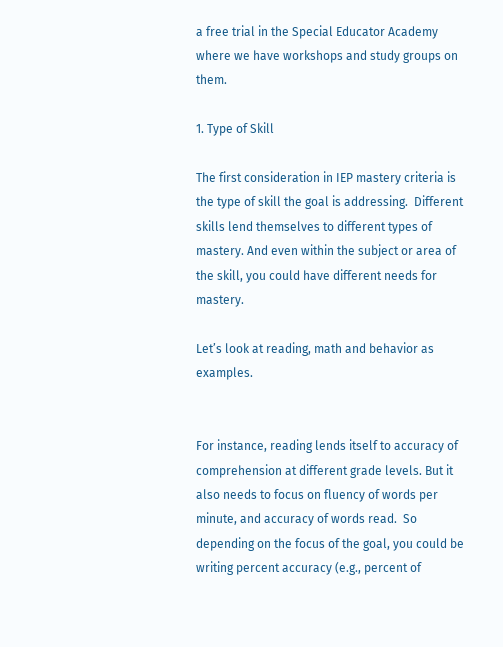a free trial in the Special Educator Academy where we have workshops and study groups on them.

1. Type of Skill

The first consideration in IEP mastery criteria is the type of skill the goal is addressing.  Different skills lend themselves to different types of mastery. And even within the subject or area of the skill, you could have different needs for mastery.

Let’s look at reading, math and behavior as examples.


For instance, reading lends itself to accuracy of comprehension at different grade levels. But it also needs to focus on fluency of words per minute, and accuracy of words read.  So depending on the focus of the goal, you could be writing percent accuracy (e.g., percent of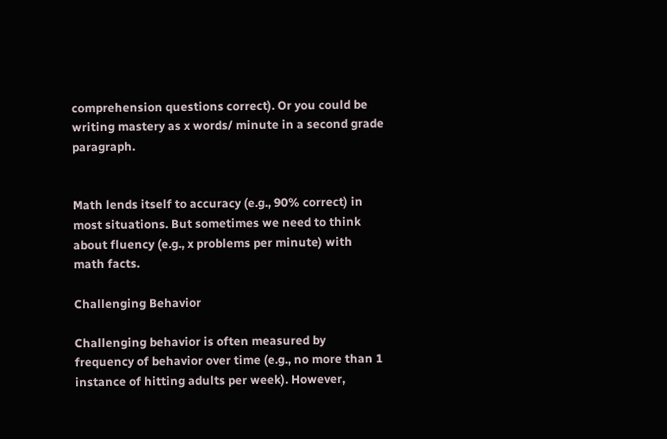comprehension questions correct). Or you could be writing mastery as x words/ minute in a second grade paragraph.


Math lends itself to accuracy (e.g., 90% correct) in most situations. But sometimes we need to think about fluency (e.g., x problems per minute) with math facts.

Challenging Behavior

Challenging behavior is often measured by frequency of behavior over time (e.g., no more than 1 instance of hitting adults per week). However,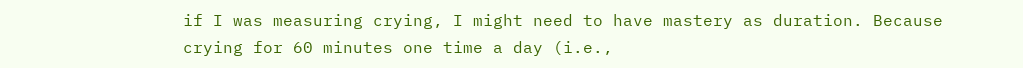if I was measuring crying, I might need to have mastery as duration. Because crying for 60 minutes one time a day (i.e.,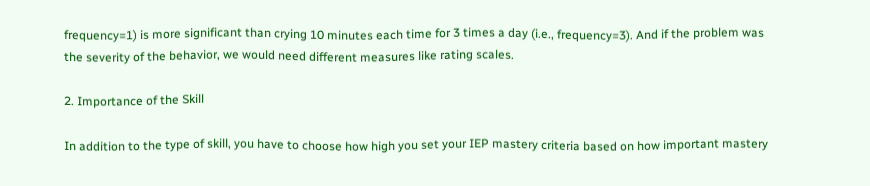frequency=1) is more significant than crying 10 minutes each time for 3 times a day (i.e., frequency=3). And if the problem was the severity of the behavior, we would need different measures like rating scales.

2. Importance of the Skill

In addition to the type of skill, you have to choose how high you set your IEP mastery criteria based on how important mastery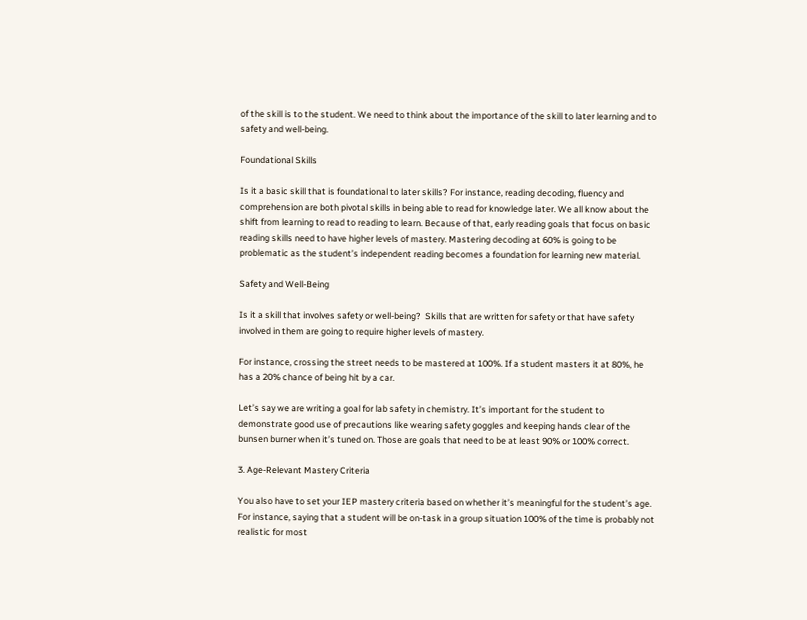of the skill is to the student. We need to think about the importance of the skill to later learning and to safety and well-being.

Foundational Skills

Is it a basic skill that is foundational to later skills? For instance, reading decoding, fluency and comprehension are both pivotal skills in being able to read for knowledge later. We all know about the shift from learning to read to reading to learn. Because of that, early reading goals that focus on basic reading skills need to have higher levels of mastery. Mastering decoding at 60% is going to be problematic as the student’s independent reading becomes a foundation for learning new material.

Safety and Well-Being

Is it a skill that involves safety or well-being?  Skills that are written for safety or that have safety involved in them are going to require higher levels of mastery.

For instance, crossing the street needs to be mastered at 100%. If a student masters it at 80%, he has a 20% chance of being hit by a car.

Let’s say we are writing a goal for lab safety in chemistry. It’s important for the student to demonstrate good use of precautions like wearing safety goggles and keeping hands clear of the bunsen burner when it’s tuned on. Those are goals that need to be at least 90% or 100% correct.

3. Age-Relevant Mastery Criteria

You also have to set your IEP mastery criteria based on whether it’s meaningful for the student’s age. For instance, saying that a student will be on-task in a group situation 100% of the time is probably not realistic for most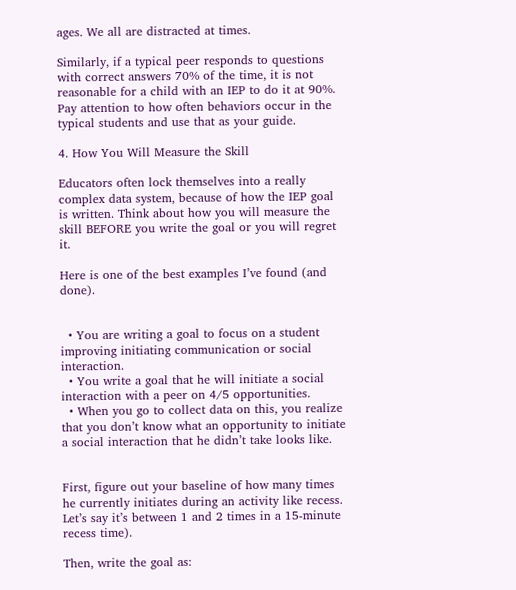ages. We all are distracted at times.

Similarly, if a typical peer responds to questions with correct answers 70% of the time, it is not reasonable for a child with an IEP to do it at 90%.  Pay attention to how often behaviors occur in the typical students and use that as your guide.

4. How You Will Measure the Skill

Educators often lock themselves into a really complex data system, because of how the IEP goal is written. Think about how you will measure the skill BEFORE you write the goal or you will regret it.

Here is one of the best examples I’ve found (and done).


  • You are writing a goal to focus on a student improving initiating communication or social interaction.
  • You write a goal that he will initiate a social interaction with a peer on 4/5 opportunities.
  • When you go to collect data on this, you realize that you don’t know what an opportunity to initiate a social interaction that he didn’t take looks like.


First, figure out your baseline of how many times he currently initiates during an activity like recess. Let’s say it’s between 1 and 2 times in a 15-minute recess time).

Then, write the goal as: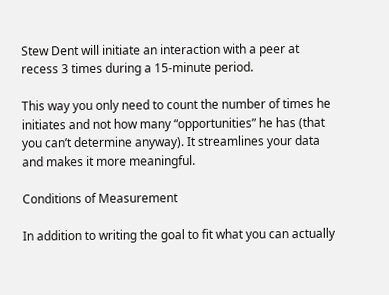Stew Dent will initiate an interaction with a peer at recess 3 times during a 15-minute period.

This way you only need to count the number of times he initiates and not how many “opportunities” he has (that you can’t determine anyway). It streamlines your data and makes it more meaningful.

Conditions of Measurement

In addition to writing the goal to fit what you can actually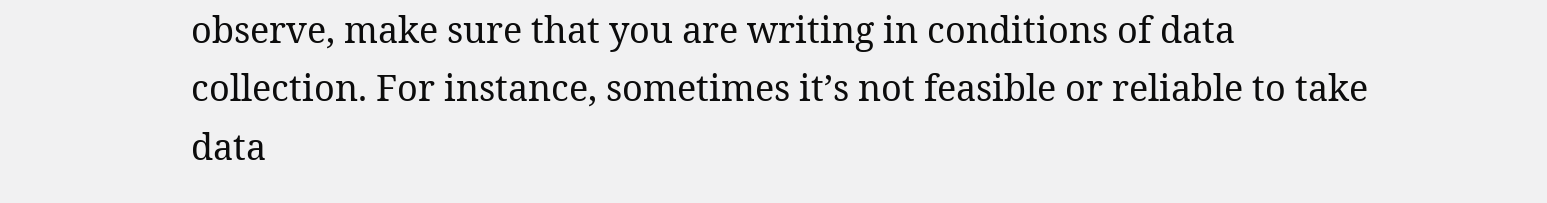observe, make sure that you are writing in conditions of data collection. For instance, sometimes it’s not feasible or reliable to take data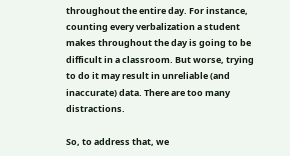throughout the entire day. For instance, counting every verbalization a student makes throughout the day is going to be difficult in a classroom. But worse, trying to do it may result in unreliable (and inaccurate) data. There are too many distractions.

So, to address that, we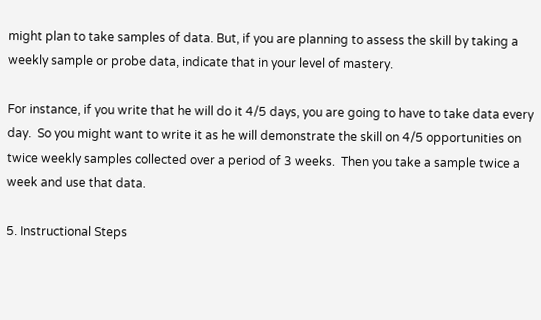might plan to take samples of data. But, if you are planning to assess the skill by taking a weekly sample or probe data, indicate that in your level of mastery.

For instance, if you write that he will do it 4/5 days, you are going to have to take data every day.  So you might want to write it as he will demonstrate the skill on 4/5 opportunities on twice weekly samples collected over a period of 3 weeks.  Then you take a sample twice a week and use that data.

5. Instructional Steps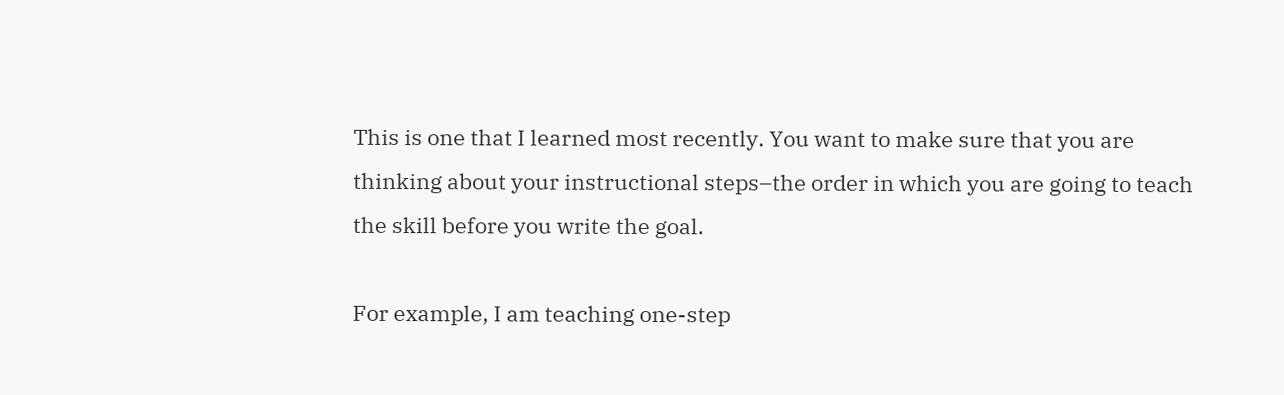This is one that I learned most recently. You want to make sure that you are thinking about your instructional steps–the order in which you are going to teach the skill before you write the goal.

For example, I am teaching one-step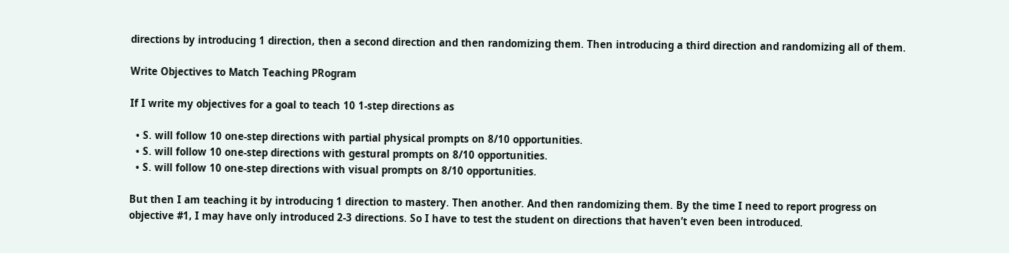directions by introducing 1 direction, then a second direction and then randomizing them. Then introducing a third direction and randomizing all of them.

Write Objectives to Match Teaching PRogram

If I write my objectives for a goal to teach 10 1-step directions as

  • S. will follow 10 one-step directions with partial physical prompts on 8/10 opportunities.
  • S. will follow 10 one-step directions with gestural prompts on 8/10 opportunities.
  • S. will follow 10 one-step directions with visual prompts on 8/10 opportunities.

But then I am teaching it by introducing 1 direction to mastery. Then another. And then randomizing them. By the time I need to report progress on objective #1, I may have only introduced 2-3 directions. So I have to test the student on directions that haven’t even been introduced.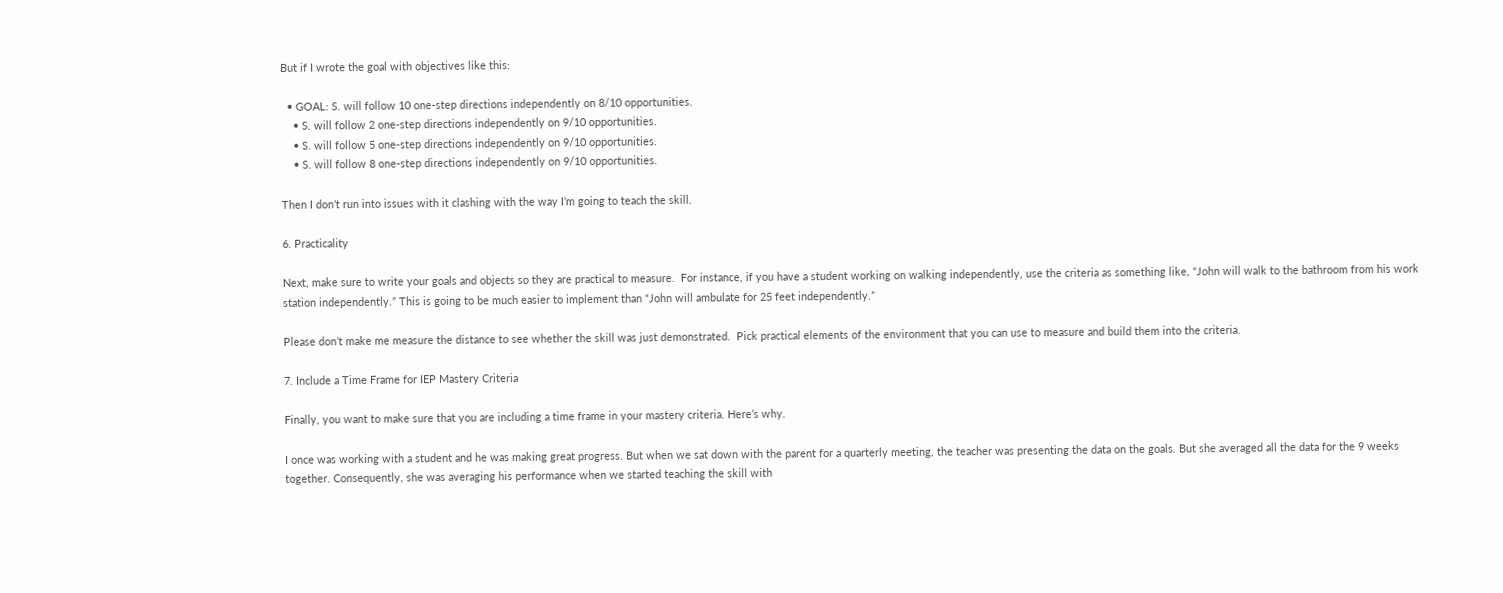But if I wrote the goal with objectives like this:

  • GOAL: S. will follow 10 one-step directions independently on 8/10 opportunities.
    • S. will follow 2 one-step directions independently on 9/10 opportunities.
    • S. will follow 5 one-step directions independently on 9/10 opportunities.
    • S. will follow 8 one-step directions independently on 9/10 opportunities.

Then I don’t run into issues with it clashing with the way I’m going to teach the skill.

6. Practicality

Next, make sure to write your goals and objects so they are practical to measure.  For instance, if you have a student working on walking independently, use the criteria as something like, “John will walk to the bathroom from his work station independently.” This is going to be much easier to implement than “John will ambulate for 25 feet independently.”

Please don’t make me measure the distance to see whether the skill was just demonstrated.  Pick practical elements of the environment that you can use to measure and build them into the criteria.

7. Include a Time Frame for IEP Mastery Criteria

Finally, you want to make sure that you are including a time frame in your mastery criteria. Here’s why.

I once was working with a student and he was making great progress. But when we sat down with the parent for a quarterly meeting, the teacher was presenting the data on the goals. But she averaged all the data for the 9 weeks together. Consequently, she was averaging his performance when we started teaching the skill with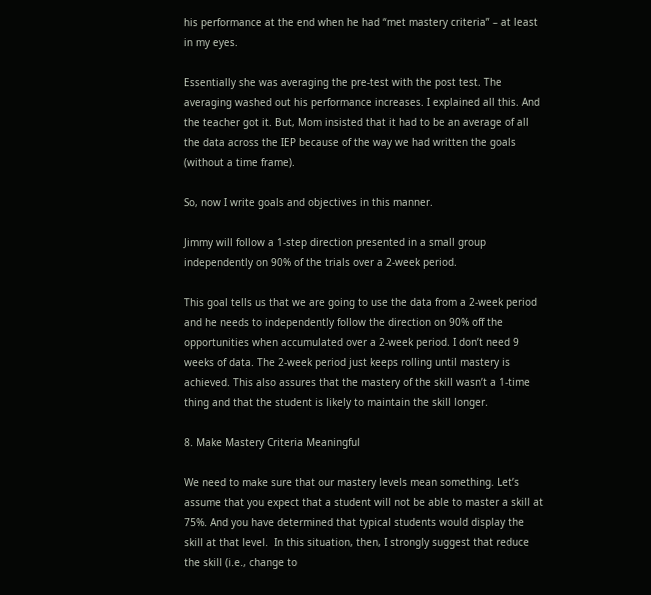his performance at the end when he had “met mastery criteria” – at least in my eyes.

Essentially she was averaging the pre-test with the post test. The averaging washed out his performance increases. I explained all this. And the teacher got it. But, Mom insisted that it had to be an average of all the data across the IEP because of the way we had written the goals (without a time frame).

So, now I write goals and objectives in this manner.

Jimmy will follow a 1-step direction presented in a small group independently on 90% of the trials over a 2-week period.

This goal tells us that we are going to use the data from a 2-week period and he needs to independently follow the direction on 90% off the opportunities when accumulated over a 2-week period. I don’t need 9 weeks of data. The 2-week period just keeps rolling until mastery is achieved. This also assures that the mastery of the skill wasn’t a 1-time thing and that the student is likely to maintain the skill longer.

8. Make Mastery Criteria Meaningful

We need to make sure that our mastery levels mean something. Let’s assume that you expect that a student will not be able to master a skill at 75%. And you have determined that typical students would display the skill at that level.  In this situation, then, I strongly suggest that reduce the skill (i.e., change to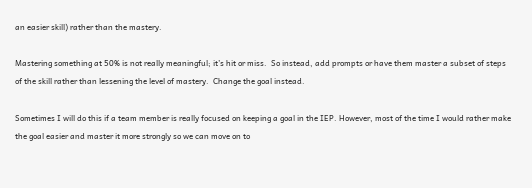an easier skill) rather than the mastery.

Mastering something at 50% is not really meaningful; it’s hit or miss.  So instead, add prompts or have them master a subset of steps of the skill rather than lessening the level of mastery.  Change the goal instead.

Sometimes I will do this if a team member is really focused on keeping a goal in the IEP. However, most of the time I would rather make the goal easier and master it more strongly so we can move on to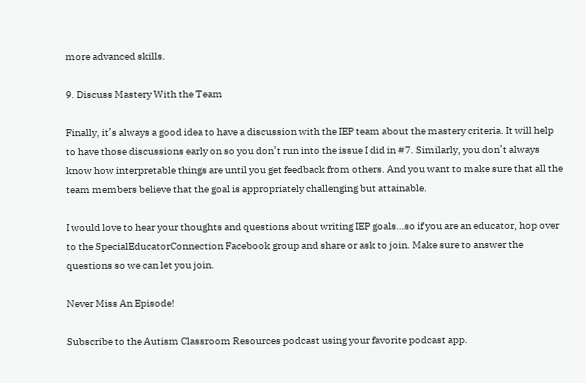more advanced skills.

9. Discuss Mastery With the Team

Finally, it’s always a good idea to have a discussion with the IEP team about the mastery criteria. It will help to have those discussions early on so you don’t run into the issue I did in #7. Similarly, you don’t always know how interpretable things are until you get feedback from others. And you want to make sure that all the team members believe that the goal is appropriately challenging but attainable.

I would love to hear your thoughts and questions about writing IEP goals…so if you are an educator, hop over to the SpecialEducatorConnection Facebook group and share or ask to join. Make sure to answer the questions so we can let you join.

Never Miss An Episode!

Subscribe to the Autism Classroom Resources podcast using your favorite podcast app.